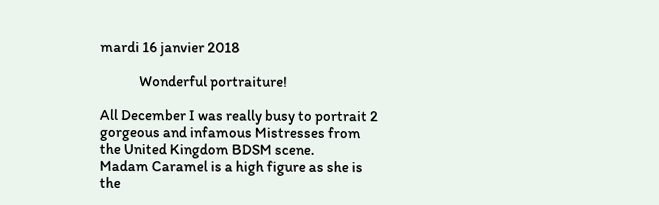mardi 16 janvier 2018

             Wonderful portraiture!

All December I was really busy to portrait 2 gorgeous and infamous Mistresses from the United Kingdom BDSM scene.
Madam Caramel is a high figure as she is the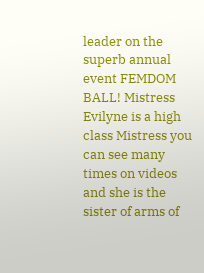leader on the superb annual event FEMDOM BALL! Mistress Evilyne is a high class Mistress you can see many times on videos and she is the sister of arms of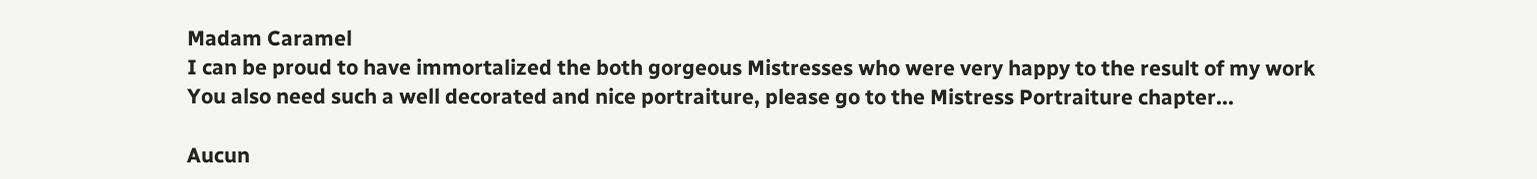Madam Caramel
I can be proud to have immortalized the both gorgeous Mistresses who were very happy to the result of my work
You also need such a well decorated and nice portraiture, please go to the Mistress Portraiture chapter...

Aucun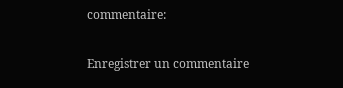commentaire:

Enregistrer un commentaire